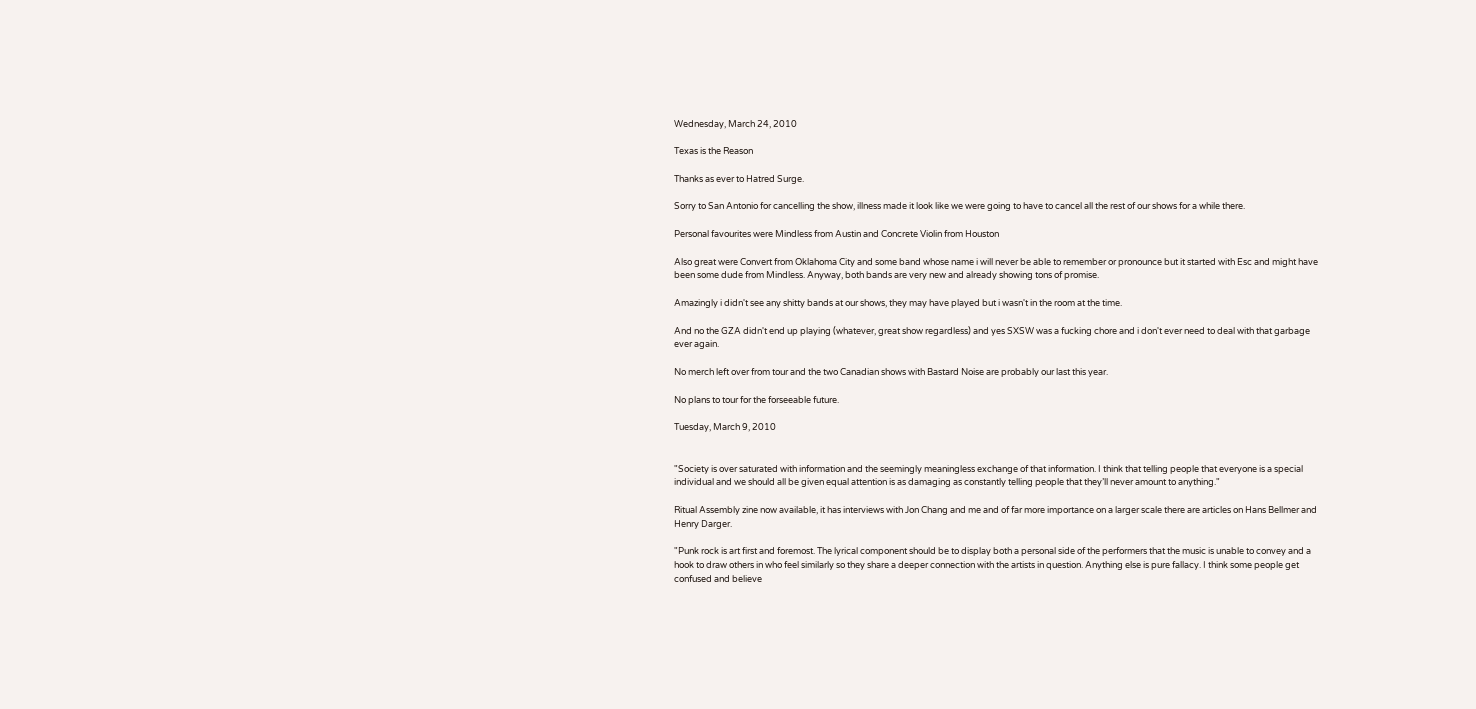Wednesday, March 24, 2010

Texas is the Reason

Thanks as ever to Hatred Surge.

Sorry to San Antonio for cancelling the show, illness made it look like we were going to have to cancel all the rest of our shows for a while there.

Personal favourites were Mindless from Austin and Concrete Violin from Houston

Also great were Convert from Oklahoma City and some band whose name i will never be able to remember or pronounce but it started with Esc and might have been some dude from Mindless. Anyway, both bands are very new and already showing tons of promise.

Amazingly i didn't see any shitty bands at our shows, they may have played but i wasn't in the room at the time.

And no the GZA didn't end up playing (whatever, great show regardless) and yes SXSW was a fucking chore and i don't ever need to deal with that garbage ever again.

No merch left over from tour and the two Canadian shows with Bastard Noise are probably our last this year.

No plans to tour for the forseeable future.

Tuesday, March 9, 2010


"Society is over saturated with information and the seemingly meaningless exchange of that information. I think that telling people that everyone is a special individual and we should all be given equal attention is as damaging as constantly telling people that they’ll never amount to anything."

Ritual Assembly zine now available, it has interviews with Jon Chang and me and of far more importance on a larger scale there are articles on Hans Bellmer and Henry Darger.

"Punk rock is art first and foremost. The lyrical component should be to display both a personal side of the performers that the music is unable to convey and a hook to draw others in who feel similarly so they share a deeper connection with the artists in question. Anything else is pure fallacy. I think some people get confused and believe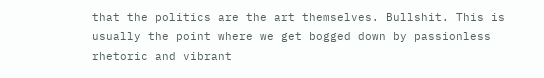that the politics are the art themselves. Bullshit. This is usually the point where we get bogged down by passionless rhetoric and vibrant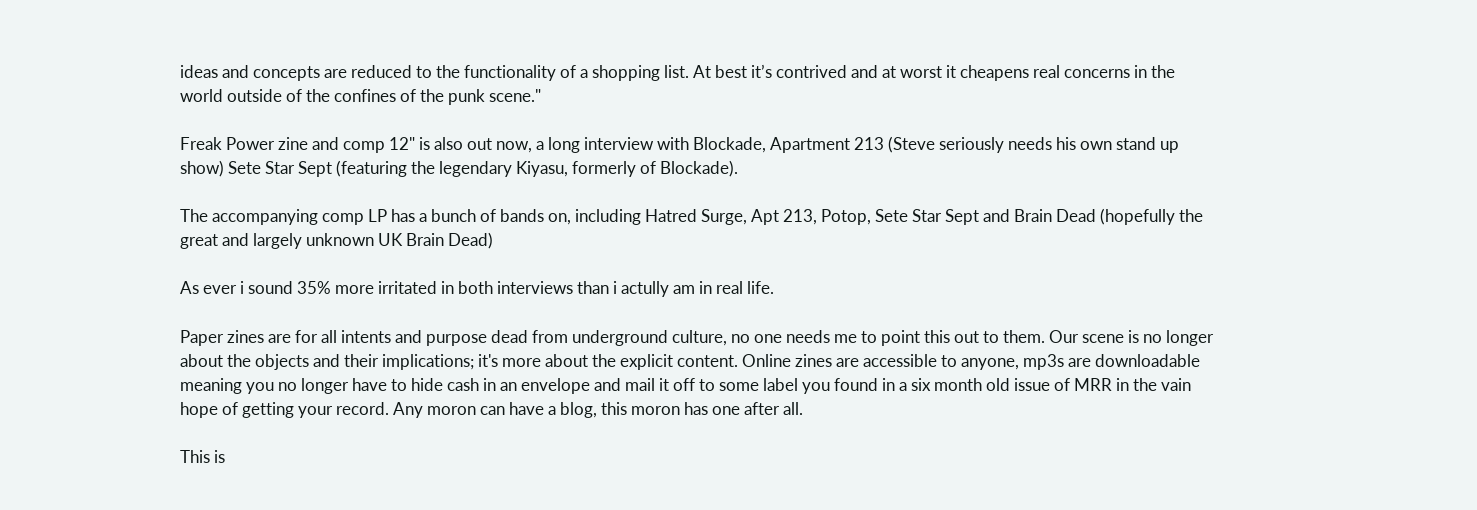ideas and concepts are reduced to the functionality of a shopping list. At best it’s contrived and at worst it cheapens real concerns in the world outside of the confines of the punk scene."

Freak Power zine and comp 12" is also out now, a long interview with Blockade, Apartment 213 (Steve seriously needs his own stand up show) Sete Star Sept (featuring the legendary Kiyasu, formerly of Blockade).

The accompanying comp LP has a bunch of bands on, including Hatred Surge, Apt 213, Potop, Sete Star Sept and Brain Dead (hopefully the great and largely unknown UK Brain Dead)

As ever i sound 35% more irritated in both interviews than i actully am in real life.

Paper zines are for all intents and purpose dead from underground culture, no one needs me to point this out to them. Our scene is no longer about the objects and their implications; it's more about the explicit content. Online zines are accessible to anyone, mp3s are downloadable meaning you no longer have to hide cash in an envelope and mail it off to some label you found in a six month old issue of MRR in the vain hope of getting your record. Any moron can have a blog, this moron has one after all.

This is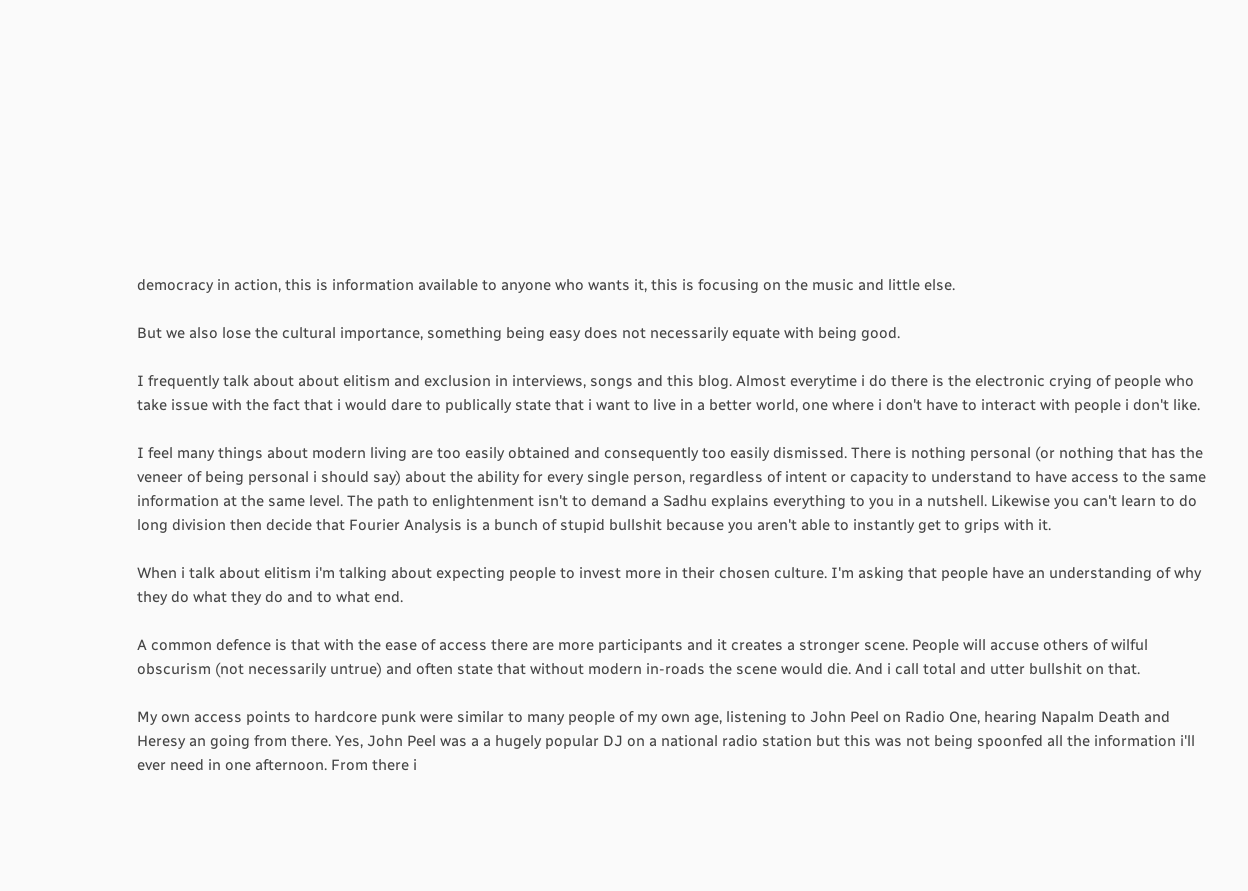democracy in action, this is information available to anyone who wants it, this is focusing on the music and little else.

But we also lose the cultural importance, something being easy does not necessarily equate with being good.

I frequently talk about about elitism and exclusion in interviews, songs and this blog. Almost everytime i do there is the electronic crying of people who take issue with the fact that i would dare to publically state that i want to live in a better world, one where i don't have to interact with people i don't like.

I feel many things about modern living are too easily obtained and consequently too easily dismissed. There is nothing personal (or nothing that has the veneer of being personal i should say) about the ability for every single person, regardless of intent or capacity to understand to have access to the same information at the same level. The path to enlightenment isn't to demand a Sadhu explains everything to you in a nutshell. Likewise you can't learn to do long division then decide that Fourier Analysis is a bunch of stupid bullshit because you aren't able to instantly get to grips with it.

When i talk about elitism i'm talking about expecting people to invest more in their chosen culture. I'm asking that people have an understanding of why they do what they do and to what end.

A common defence is that with the ease of access there are more participants and it creates a stronger scene. People will accuse others of wilful obscurism (not necessarily untrue) and often state that without modern in-roads the scene would die. And i call total and utter bullshit on that.

My own access points to hardcore punk were similar to many people of my own age, listening to John Peel on Radio One, hearing Napalm Death and Heresy an going from there. Yes, John Peel was a a hugely popular DJ on a national radio station but this was not being spoonfed all the information i'll ever need in one afternoon. From there i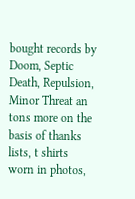bought records by Doom, Septic Death, Repulsion, Minor Threat an tons more on the basis of thanks lists, t shirts worn in photos,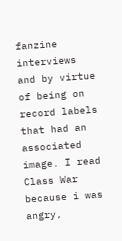fanzine interviews and by virtue of being on record labels that had an associated image. I read Class War because i was angry,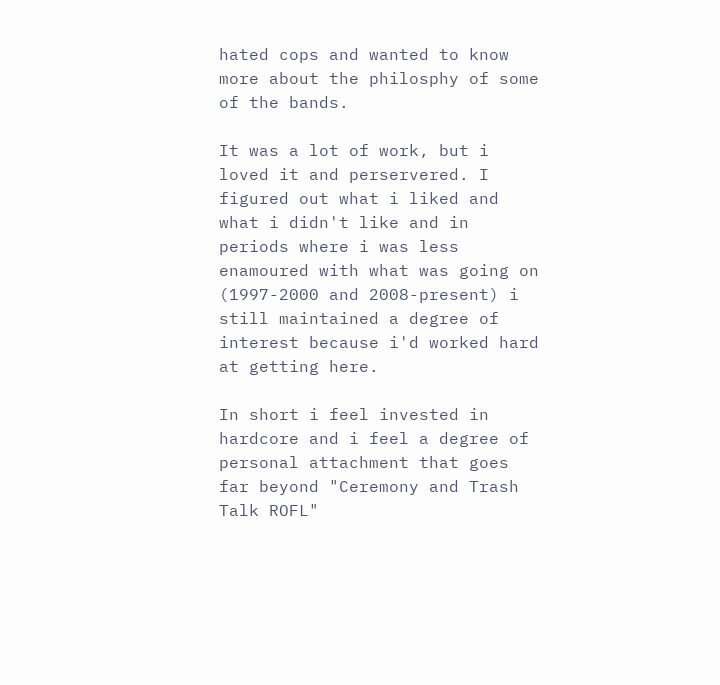hated cops and wanted to know more about the philosphy of some of the bands.

It was a lot of work, but i loved it and perservered. I figured out what i liked and what i didn't like and in periods where i was less enamoured with what was going on (1997-2000 and 2008-present) i still maintained a degree of interest because i'd worked hard at getting here.

In short i feel invested in hardcore and i feel a degree of personal attachment that goes far beyond "Ceremony and Trash Talk ROFL"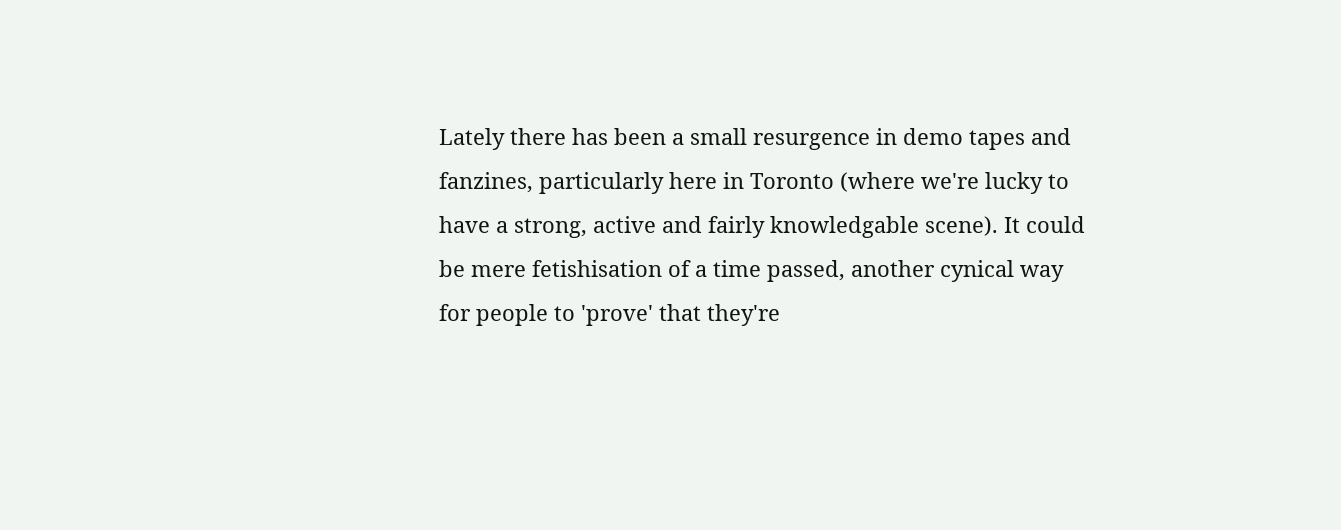Lately there has been a small resurgence in demo tapes and fanzines, particularly here in Toronto (where we're lucky to have a strong, active and fairly knowledgable scene). It could be mere fetishisation of a time passed, another cynical way for people to 'prove' that they're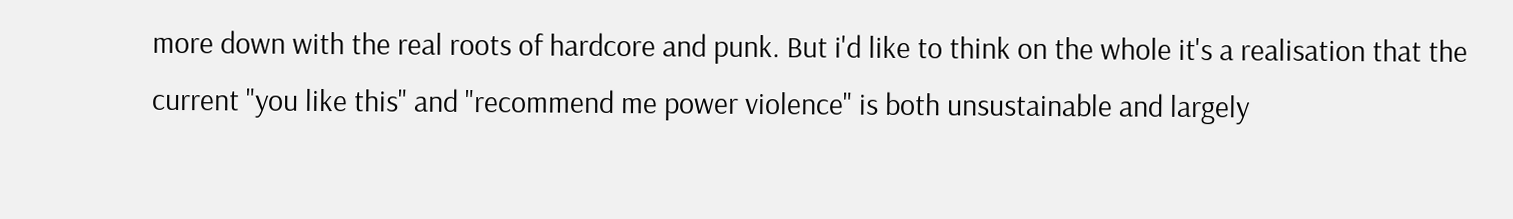more down with the real roots of hardcore and punk. But i'd like to think on the whole it's a realisation that the current "you like this" and "recommend me power violence" is both unsustainable and largely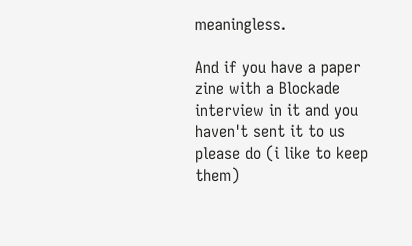meaningless.

And if you have a paper zine with a Blockade interview in it and you haven't sent it to us please do (i like to keep them)